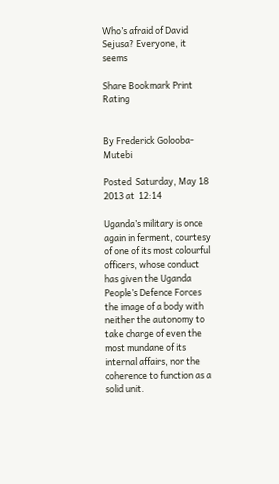Who’s afraid of David Sejusa? Everyone, it seems

Share Bookmark Print Rating


By Frederick Golooba-Mutebi

Posted  Saturday, May 18   2013 at  12:14

Uganda’s military is once again in ferment, courtesy of one of its most colourful officers, whose conduct has given the Uganda People’s Defence Forces the image of a body with neither the autonomy to take charge of even the most mundane of its internal affairs, nor the coherence to function as a solid unit.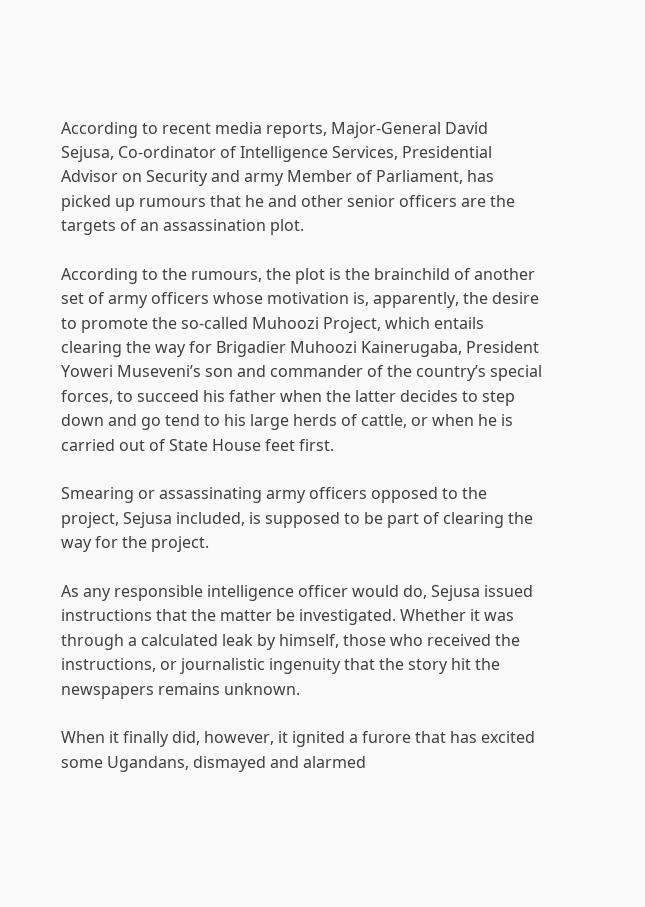According to recent media reports, Major-General David Sejusa, Co-ordinator of Intelligence Services, Presidential Advisor on Security and army Member of Parliament, has picked up rumours that he and other senior officers are the targets of an assassination plot.

According to the rumours, the plot is the brainchild of another set of army officers whose motivation is, apparently, the desire to promote the so-called Muhoozi Project, which entails clearing the way for Brigadier Muhoozi Kainerugaba, President Yoweri Museveni’s son and commander of the country’s special forces, to succeed his father when the latter decides to step down and go tend to his large herds of cattle, or when he is carried out of State House feet first.

Smearing or assassinating army officers opposed to the project, Sejusa included, is supposed to be part of clearing the way for the project.

As any responsible intelligence officer would do, Sejusa issued instructions that the matter be investigated. Whether it was through a calculated leak by himself, those who received the instructions, or journalistic ingenuity that the story hit the newspapers remains unknown.

When it finally did, however, it ignited a furore that has excited some Ugandans, dismayed and alarmed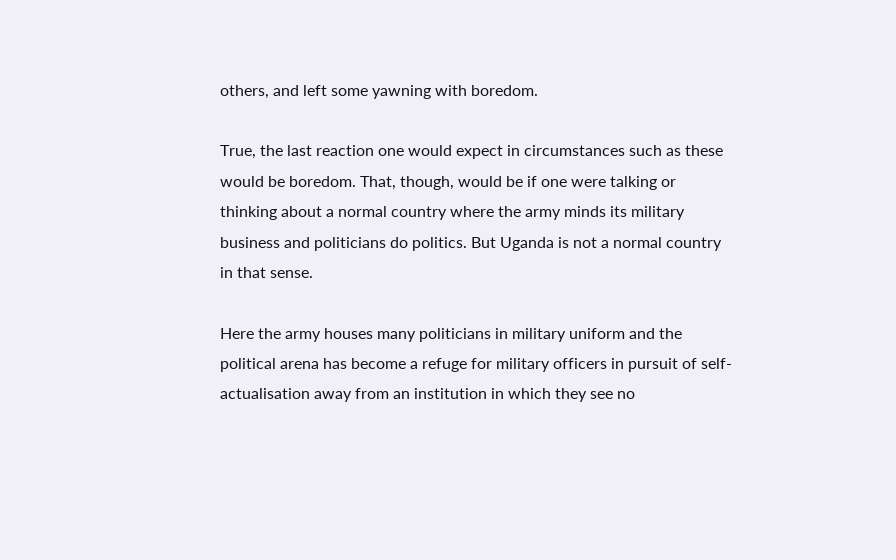others, and left some yawning with boredom.

True, the last reaction one would expect in circumstances such as these would be boredom. That, though, would be if one were talking or thinking about a normal country where the army minds its military business and politicians do politics. But Uganda is not a normal country in that sense.

Here the army houses many politicians in military uniform and the political arena has become a refuge for military officers in pursuit of self-actualisation away from an institution in which they see no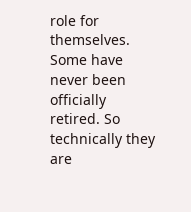role for themselves. Some have never been officially retired. So technically they are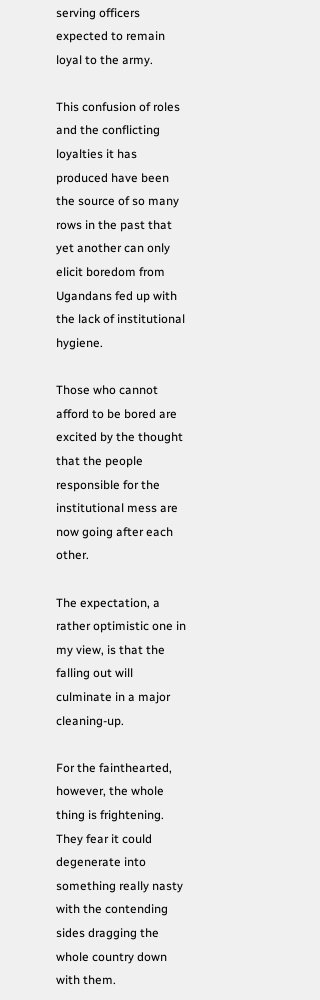serving officers expected to remain loyal to the army.

This confusion of roles and the conflicting loyalties it has produced have been the source of so many rows in the past that yet another can only elicit boredom from Ugandans fed up with the lack of institutional hygiene.

Those who cannot afford to be bored are excited by the thought that the people responsible for the institutional mess are now going after each other.

The expectation, a rather optimistic one in my view, is that the falling out will culminate in a major cleaning-up.

For the fainthearted, however, the whole thing is frightening. They fear it could degenerate into something really nasty with the contending sides dragging the whole country down with them.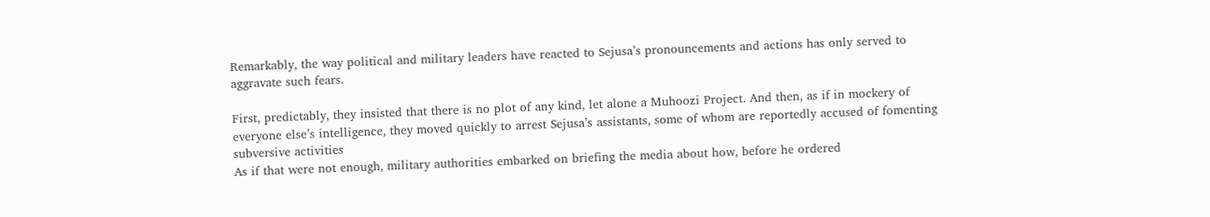Remarkably, the way political and military leaders have reacted to Sejusa’s pronouncements and actions has only served to aggravate such fears.

First, predictably, they insisted that there is no plot of any kind, let alone a Muhoozi Project. And then, as if in mockery of everyone else’s intelligence, they moved quickly to arrest Sejusa’s assistants, some of whom are reportedly accused of fomenting subversive activities
As if that were not enough, military authorities embarked on briefing the media about how, before he ordered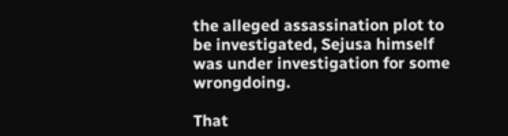the alleged assassination plot to be investigated, Sejusa himself was under investigation for some wrongdoing.

That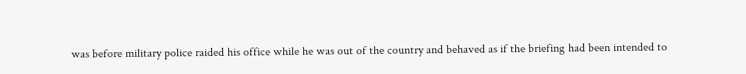was before military police raided his office while he was out of the country and behaved as if the briefing had been intended to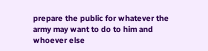prepare the public for whatever the army may want to do to him and whoever else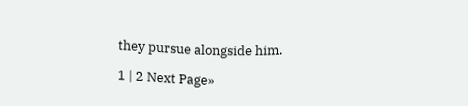they pursue alongside him.

1 | 2 Next Page»